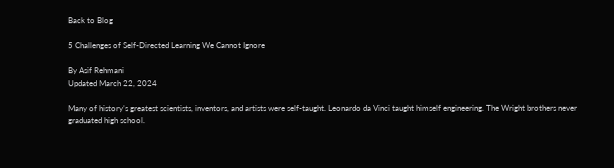Back to Blog

5 Challenges of Self-Directed Learning We Cannot Ignore

By Asif Rehmani
Updated March 22, 2024

Many of history’s greatest scientists, inventors, and artists were self-taught. Leonardo da Vinci taught himself engineering. The Wright brothers never graduated high school.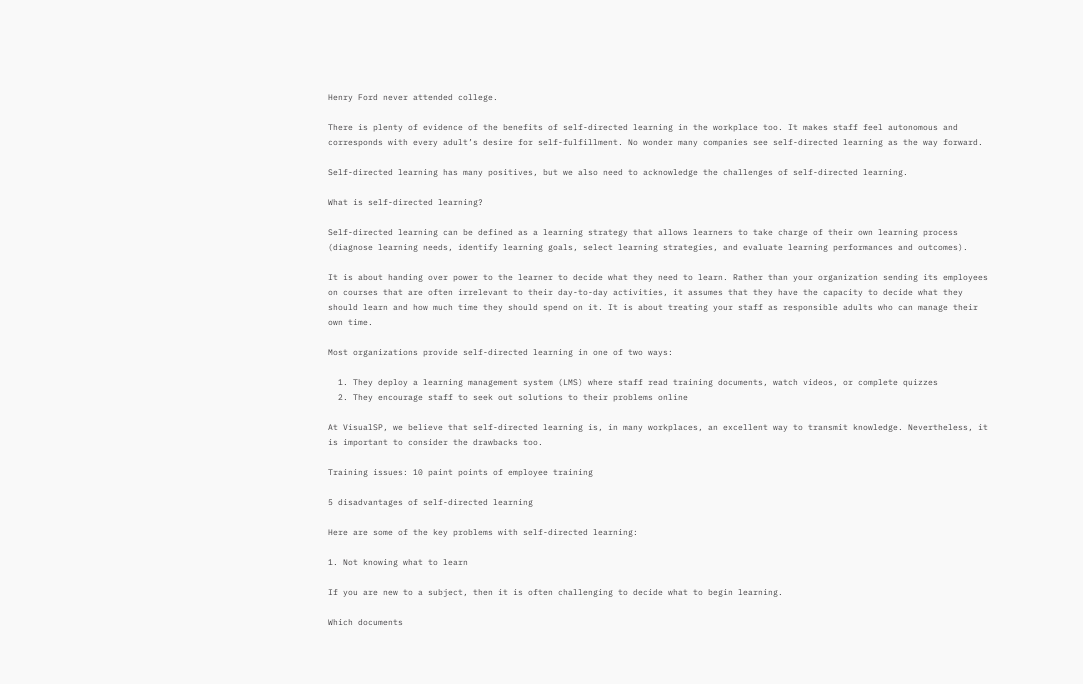Henry Ford never attended college.

There is plenty of evidence of the benefits of self-directed learning in the workplace too. It makes staff feel autonomous and corresponds with every adult’s desire for self-fulfillment. No wonder many companies see self-directed learning as the way forward.

Self-directed learning has many positives, but we also need to acknowledge the challenges of self-directed learning.

What is self-directed learning?

Self-directed learning can be defined as a learning strategy that allows learners to take charge of their own learning process (diagnose learning needs, identify learning goals, select learning strategies, and evaluate learning performances and outcomes).

It is about handing over power to the learner to decide what they need to learn. Rather than your organization sending its employees on courses that are often irrelevant to their day-to-day activities, it assumes that they have the capacity to decide what they should learn and how much time they should spend on it. It is about treating your staff as responsible adults who can manage their own time.

Most organizations provide self-directed learning in one of two ways:

  1. They deploy a learning management system (LMS) where staff read training documents, watch videos, or complete quizzes
  2. They encourage staff to seek out solutions to their problems online

At VisualSP, we believe that self-directed learning is, in many workplaces, an excellent way to transmit knowledge. Nevertheless, it is important to consider the drawbacks too.

Training issues: 10 paint points of employee training

5 disadvantages of self-directed learning

Here are some of the key problems with self-directed learning:

1. Not knowing what to learn

If you are new to a subject, then it is often challenging to decide what to begin learning.

Which documents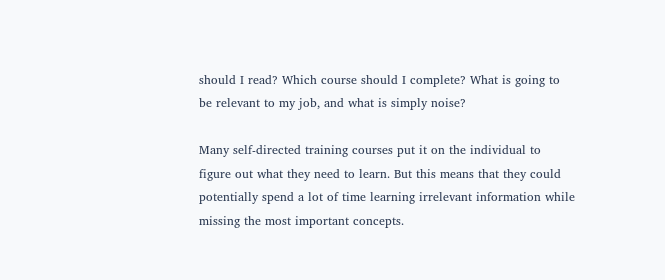should I read? Which course should I complete? What is going to be relevant to my job, and what is simply noise?

Many self-directed training courses put it on the individual to figure out what they need to learn. But this means that they could potentially spend a lot of time learning irrelevant information while missing the most important concepts.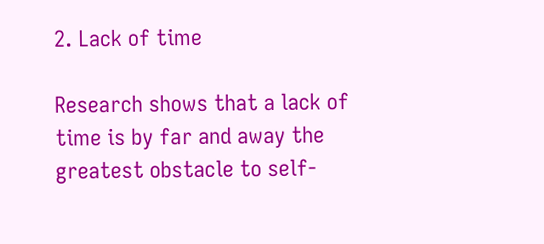2. Lack of time

Research shows that a lack of time is by far and away the greatest obstacle to self-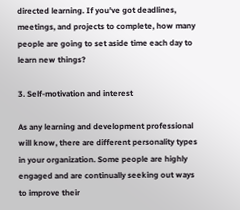directed learning. If you've got deadlines, meetings, and projects to complete, how many people are going to set aside time each day to learn new things?

3. Self-motivation and interest

As any learning and development professional will know, there are different personality types in your organization. Some people are highly engaged and are continually seeking out ways to improve their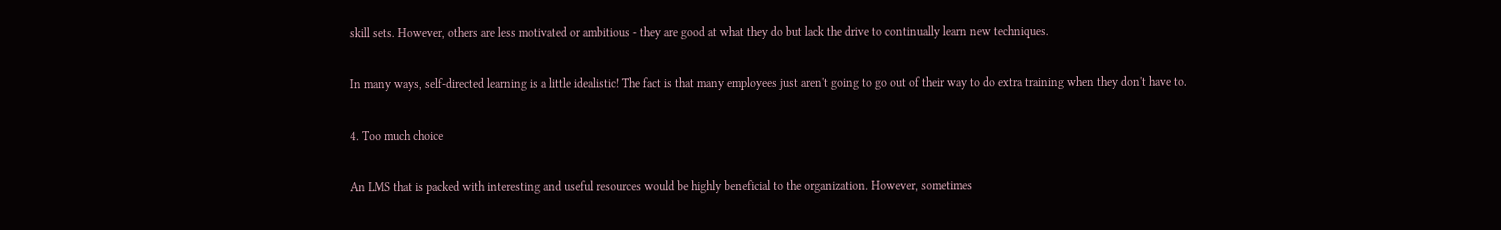skill sets. However, others are less motivated or ambitious - they are good at what they do but lack the drive to continually learn new techniques.

In many ways, self-directed learning is a little idealistic! The fact is that many employees just aren't going to go out of their way to do extra training when they don't have to.

4. Too much choice

An LMS that is packed with interesting and useful resources would be highly beneficial to the organization. However, sometimes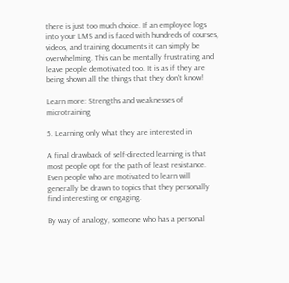there is just too much choice. If an employee logs into your LMS and is faced with hundreds of courses, videos, and training documents it can simply be overwhelming. This can be mentally frustrating and leave people demotivated too. It is as if they are being shown all the things that they don't know!

Learn more: Strengths and weaknesses of microtraining

5. Learning only what they are interested in

A final drawback of self-directed learning is that most people opt for the path of least resistance. Even people who are motivated to learn will generally be drawn to topics that they personally find interesting or engaging.

By way of analogy, someone who has a personal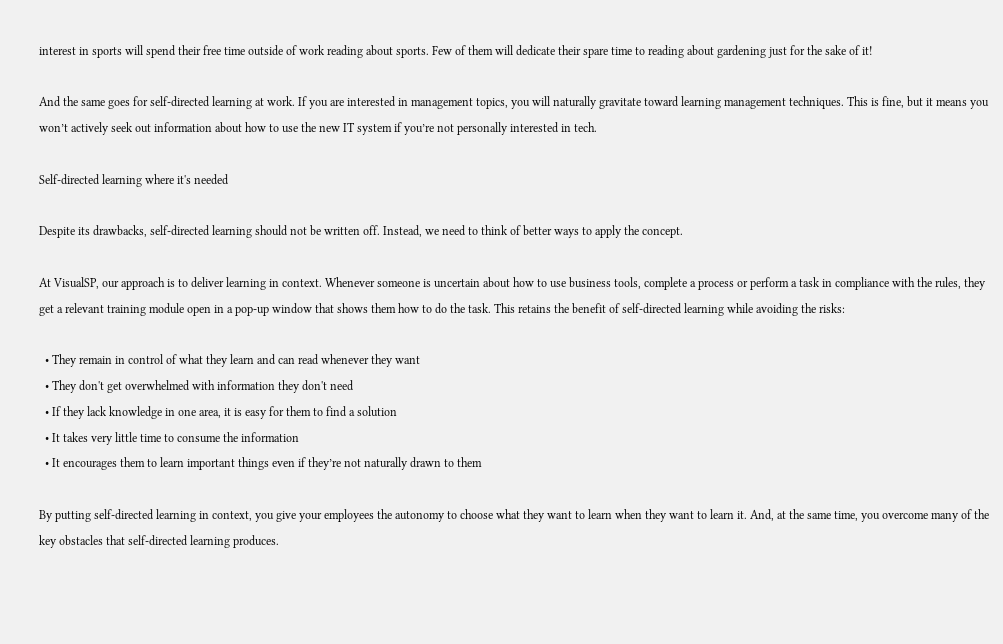interest in sports will spend their free time outside of work reading about sports. Few of them will dedicate their spare time to reading about gardening just for the sake of it!

And the same goes for self-directed learning at work. If you are interested in management topics, you will naturally gravitate toward learning management techniques. This is fine, but it means you won’t actively seek out information about how to use the new IT system if you’re not personally interested in tech.

Self-directed learning where it's needed

Despite its drawbacks, self-directed learning should not be written off. Instead, we need to think of better ways to apply the concept.

At VisualSP, our approach is to deliver learning in context. Whenever someone is uncertain about how to use business tools, complete a process or perform a task in compliance with the rules, they get a relevant training module open in a pop-up window that shows them how to do the task. This retains the benefit of self-directed learning while avoiding the risks:

  • They remain in control of what they learn and can read whenever they want
  • They don't get overwhelmed with information they don't need
  • If they lack knowledge in one area, it is easy for them to find a solution
  • It takes very little time to consume the information
  • It encourages them to learn important things even if they’re not naturally drawn to them

By putting self-directed learning in context, you give your employees the autonomy to choose what they want to learn when they want to learn it. And, at the same time, you overcome many of the key obstacles that self-directed learning produces.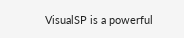VisualSP is a powerful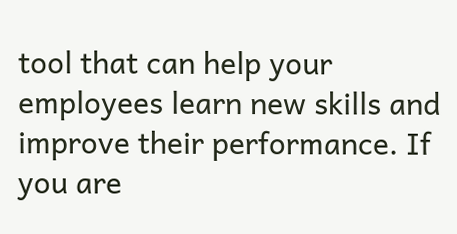tool that can help your employees learn new skills and improve their performance. If you are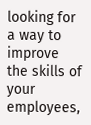looking for a way to improve the skills of your employees,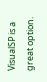VisualSP is a great option.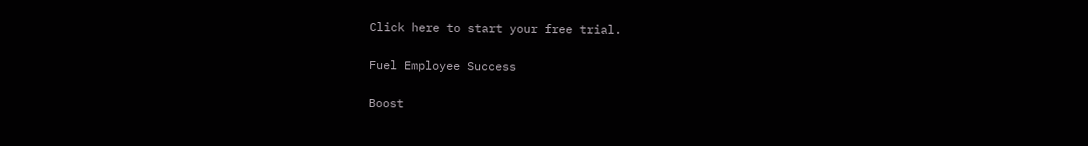Click here to start your free trial.

Fuel Employee Success

Boost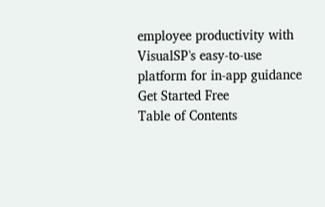employee productivity with VisualSP's easy-to-use platform for in-app guidance
Get Started Free
Table of Contents